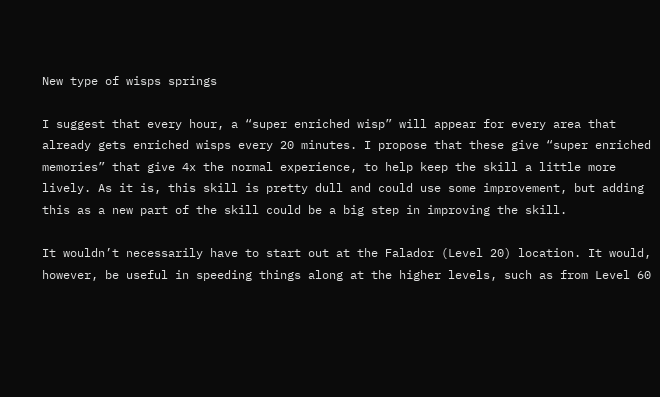New type of wisps springs

I suggest that every hour, a “super enriched wisp” will appear for every area that already gets enriched wisps every 20 minutes. I propose that these give “super enriched memories” that give 4x the normal experience, to help keep the skill a little more lively. As it is, this skill is pretty dull and could use some improvement, but adding this as a new part of the skill could be a big step in improving the skill.

It wouldn’t necessarily have to start out at the Falador (Level 20) location. It would, however, be useful in speeding things along at the higher levels, such as from Level 60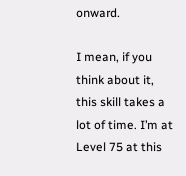onward.

I mean, if you think about it, this skill takes a lot of time. I’m at Level 75 at this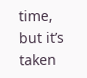time, but it’s taken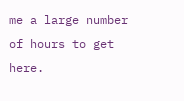me a large number of hours to get here.